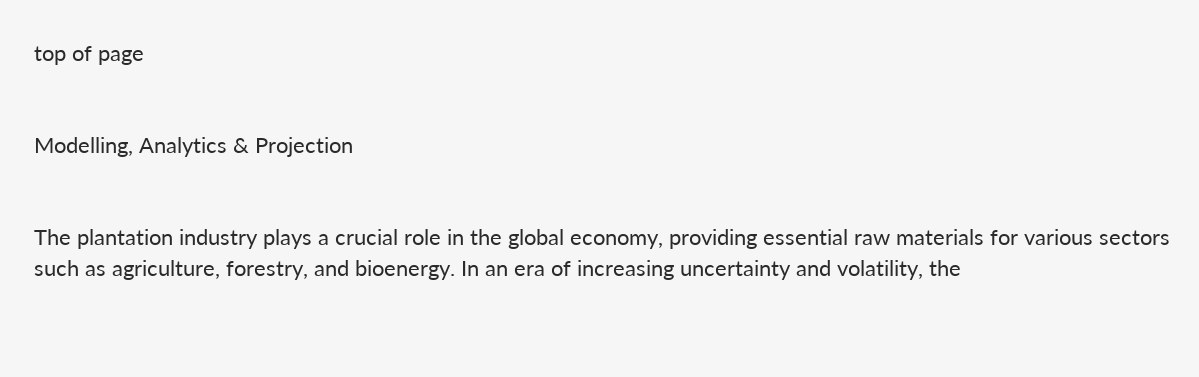top of page


Modelling, Analytics & Projection


The plantation industry plays a crucial role in the global economy, providing essential raw materials for various sectors such as agriculture, forestry, and bioenergy. In an era of increasing uncertainty and volatility, the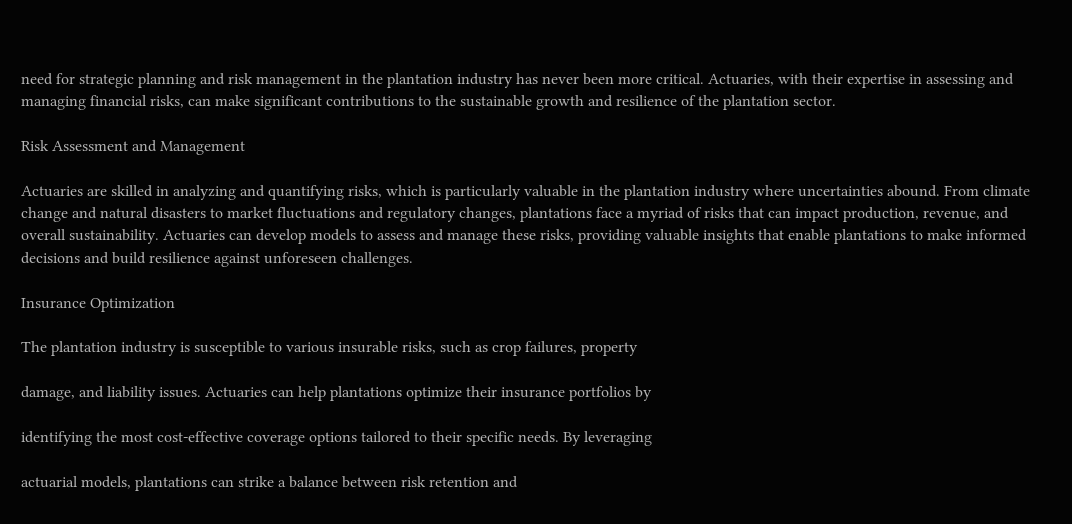need for strategic planning and risk management in the plantation industry has never been more critical. Actuaries, with their expertise in assessing and managing financial risks, can make significant contributions to the sustainable growth and resilience of the plantation sector.

Risk Assessment and Management

Actuaries are skilled in analyzing and quantifying risks, which is particularly valuable in the plantation industry where uncertainties abound. From climate change and natural disasters to market fluctuations and regulatory changes, plantations face a myriad of risks that can impact production, revenue, and overall sustainability. Actuaries can develop models to assess and manage these risks, providing valuable insights that enable plantations to make informed decisions and build resilience against unforeseen challenges.

Insurance Optimization

The plantation industry is susceptible to various insurable risks, such as crop failures, property

damage, and liability issues. Actuaries can help plantations optimize their insurance portfolios by

identifying the most cost-effective coverage options tailored to their specific needs. By leveraging

actuarial models, plantations can strike a balance between risk retention and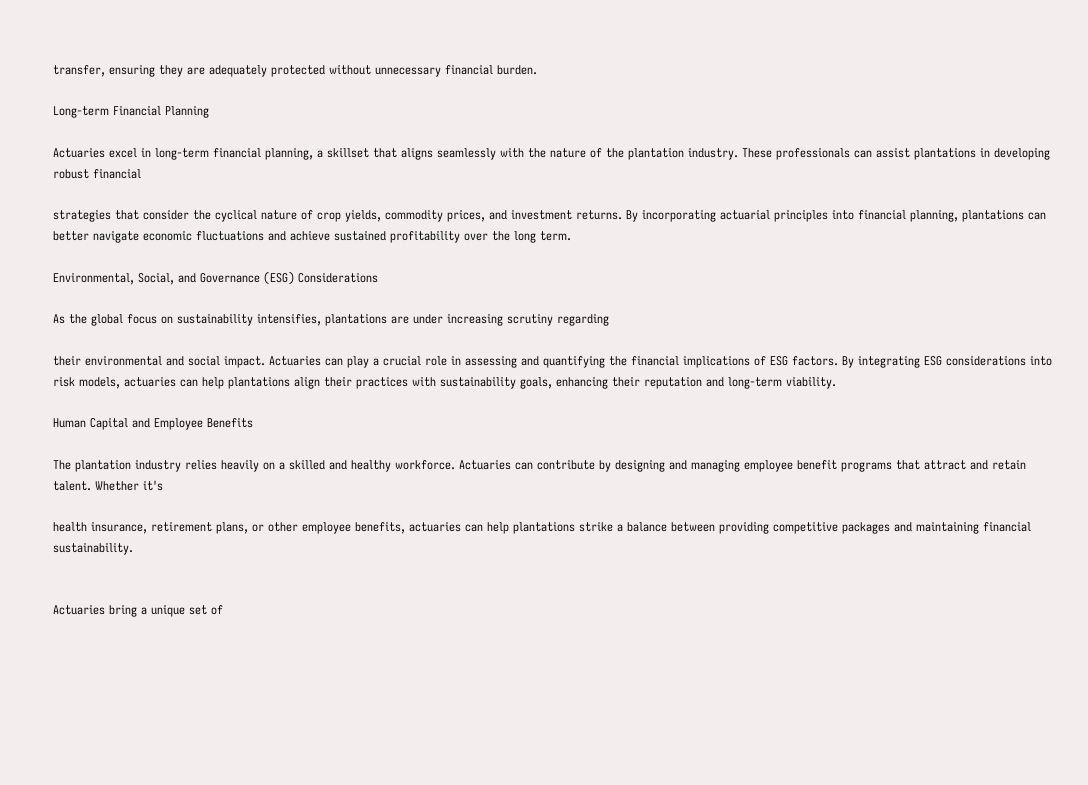transfer, ensuring they are adequately protected without unnecessary financial burden.

Long-term Financial Planning

Actuaries excel in long-term financial planning, a skillset that aligns seamlessly with the nature of the plantation industry. These professionals can assist plantations in developing robust financial

strategies that consider the cyclical nature of crop yields, commodity prices, and investment returns. By incorporating actuarial principles into financial planning, plantations can better navigate economic fluctuations and achieve sustained profitability over the long term.

Environmental, Social, and Governance (ESG) Considerations

As the global focus on sustainability intensifies, plantations are under increasing scrutiny regarding

their environmental and social impact. Actuaries can play a crucial role in assessing and quantifying the financial implications of ESG factors. By integrating ESG considerations into risk models, actuaries can help plantations align their practices with sustainability goals, enhancing their reputation and long-term viability.

Human Capital and Employee Benefits

The plantation industry relies heavily on a skilled and healthy workforce. Actuaries can contribute by designing and managing employee benefit programs that attract and retain talent. Whether it's

health insurance, retirement plans, or other employee benefits, actuaries can help plantations strike a balance between providing competitive packages and maintaining financial sustainability.


Actuaries bring a unique set of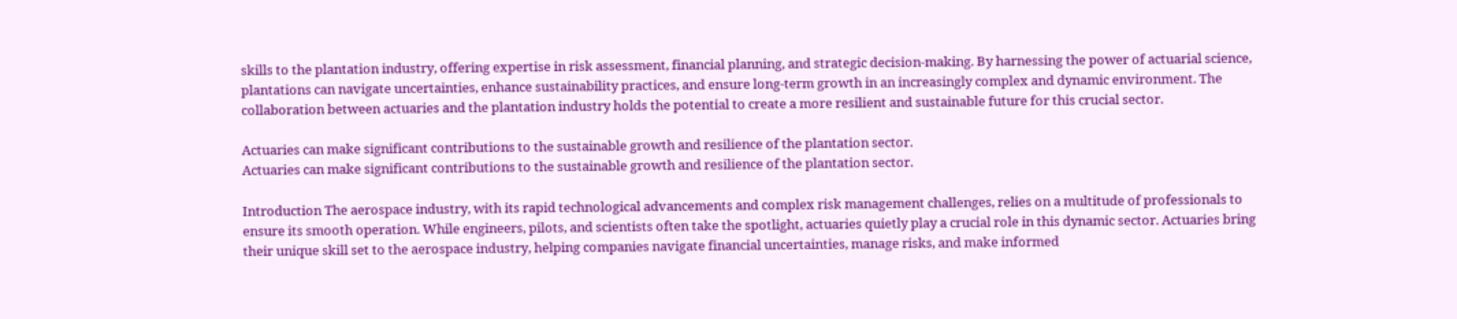skills to the plantation industry, offering expertise in risk assessment, financial planning, and strategic decision-making. By harnessing the power of actuarial science, plantations can navigate uncertainties, enhance sustainability practices, and ensure long-term growth in an increasingly complex and dynamic environment. The collaboration between actuaries and the plantation industry holds the potential to create a more resilient and sustainable future for this crucial sector.

Actuaries can make significant contributions to the sustainable growth and resilience of the plantation sector.
Actuaries can make significant contributions to the sustainable growth and resilience of the plantation sector.

Introduction The aerospace industry, with its rapid technological advancements and complex risk management challenges, relies on a multitude of professionals to ensure its smooth operation. While engineers, pilots, and scientists often take the spotlight, actuaries quietly play a crucial role in this dynamic sector. Actuaries bring their unique skill set to the aerospace industry, helping companies navigate financial uncertainties, manage risks, and make informed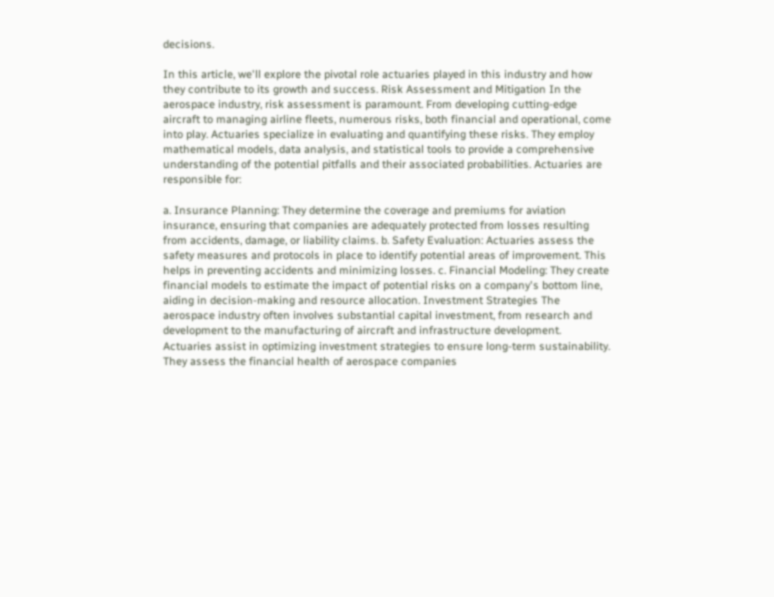decisions.

In this article, we'll explore the pivotal role actuaries played in this industry and how they contribute to its growth and success. Risk Assessment and Mitigation In the aerospace industry, risk assessment is paramount. From developing cutting-edge aircraft to managing airline fleets, numerous risks, both financial and operational, come into play. Actuaries specialize in evaluating and quantifying these risks. They employ mathematical models, data analysis, and statistical tools to provide a comprehensive understanding of the potential pitfalls and their associated probabilities. Actuaries are responsible for:

a. Insurance Planning: They determine the coverage and premiums for aviation insurance, ensuring that companies are adequately protected from losses resulting from accidents, damage, or liability claims. b. Safety Evaluation: Actuaries assess the safety measures and protocols in place to identify potential areas of improvement. This helps in preventing accidents and minimizing losses. c. Financial Modeling: They create financial models to estimate the impact of potential risks on a company's bottom line, aiding in decision-making and resource allocation. Investment Strategies The aerospace industry often involves substantial capital investment, from research and development to the manufacturing of aircraft and infrastructure development. Actuaries assist in optimizing investment strategies to ensure long-term sustainability. They assess the financial health of aerospace companies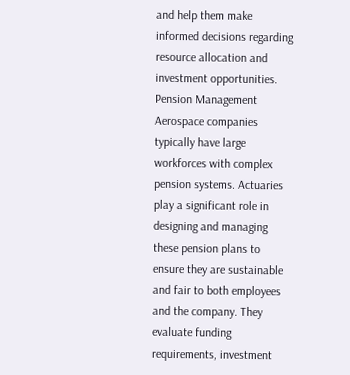and help them make informed decisions regarding resource allocation and investment opportunities. Pension Management Aerospace companies typically have large workforces with complex pension systems. Actuaries play a significant role in designing and managing these pension plans to ensure they are sustainable and fair to both employees and the company. They evaluate funding requirements, investment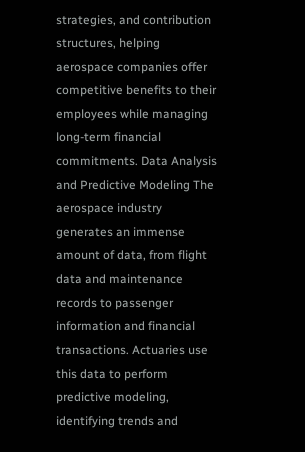strategies, and contribution structures, helping aerospace companies offer competitive benefits to their employees while managing long-term financial commitments. Data Analysis and Predictive Modeling The aerospace industry generates an immense amount of data, from flight data and maintenance records to passenger information and financial transactions. Actuaries use this data to perform predictive modeling, identifying trends and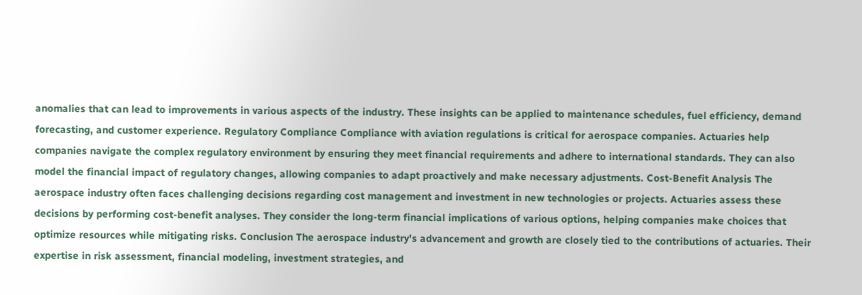anomalies that can lead to improvements in various aspects of the industry. These insights can be applied to maintenance schedules, fuel efficiency, demand forecasting, and customer experience. Regulatory Compliance Compliance with aviation regulations is critical for aerospace companies. Actuaries help companies navigate the complex regulatory environment by ensuring they meet financial requirements and adhere to international standards. They can also model the financial impact of regulatory changes, allowing companies to adapt proactively and make necessary adjustments. Cost-Benefit Analysis The aerospace industry often faces challenging decisions regarding cost management and investment in new technologies or projects. Actuaries assess these decisions by performing cost-benefit analyses. They consider the long-term financial implications of various options, helping companies make choices that optimize resources while mitigating risks. Conclusion The aerospace industry's advancement and growth are closely tied to the contributions of actuaries. Their expertise in risk assessment, financial modeling, investment strategies, and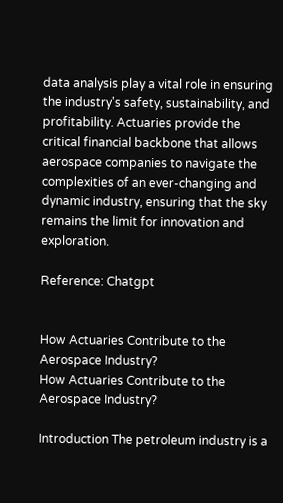data analysis play a vital role in ensuring the industry's safety, sustainability, and profitability. Actuaries provide the critical financial backbone that allows aerospace companies to navigate the complexities of an ever-changing and dynamic industry, ensuring that the sky remains the limit for innovation and exploration.

Reference: Chatgpt


How Actuaries Contribute to the Aerospace Industry?
How Actuaries Contribute to the Aerospace Industry?

Introduction The petroleum industry is a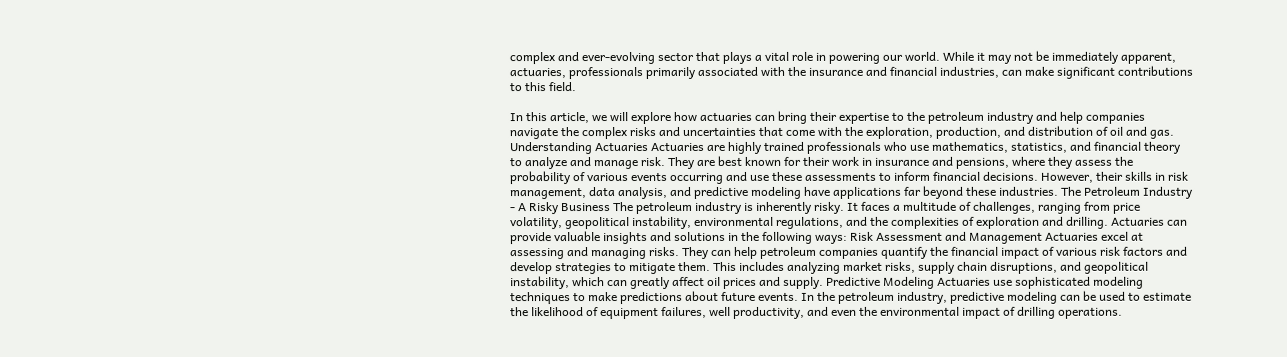complex and ever-evolving sector that plays a vital role in powering our world. While it may not be immediately apparent, actuaries, professionals primarily associated with the insurance and financial industries, can make significant contributions to this field.

In this article, we will explore how actuaries can bring their expertise to the petroleum industry and help companies navigate the complex risks and uncertainties that come with the exploration, production, and distribution of oil and gas. Understanding Actuaries Actuaries are highly trained professionals who use mathematics, statistics, and financial theory to analyze and manage risk. They are best known for their work in insurance and pensions, where they assess the probability of various events occurring and use these assessments to inform financial decisions. However, their skills in risk management, data analysis, and predictive modeling have applications far beyond these industries. The Petroleum Industry - A Risky Business The petroleum industry is inherently risky. It faces a multitude of challenges, ranging from price volatility, geopolitical instability, environmental regulations, and the complexities of exploration and drilling. Actuaries can provide valuable insights and solutions in the following ways: Risk Assessment and Management Actuaries excel at assessing and managing risks. They can help petroleum companies quantify the financial impact of various risk factors and develop strategies to mitigate them. This includes analyzing market risks, supply chain disruptions, and geopolitical instability, which can greatly affect oil prices and supply. Predictive Modeling Actuaries use sophisticated modeling techniques to make predictions about future events. In the petroleum industry, predictive modeling can be used to estimate the likelihood of equipment failures, well productivity, and even the environmental impact of drilling operations.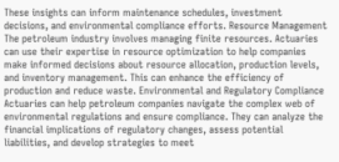These insights can inform maintenance schedules, investment decisions, and environmental compliance efforts. Resource Management The petroleum industry involves managing finite resources. Actuaries can use their expertise in resource optimization to help companies make informed decisions about resource allocation, production levels, and inventory management. This can enhance the efficiency of production and reduce waste. Environmental and Regulatory Compliance Actuaries can help petroleum companies navigate the complex web of environmental regulations and ensure compliance. They can analyze the financial implications of regulatory changes, assess potential liabilities, and develop strategies to meet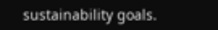sustainability goals.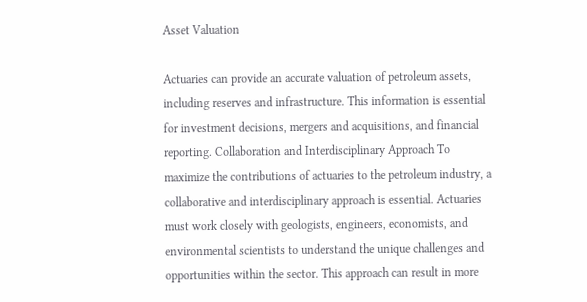Asset Valuation

Actuaries can provide an accurate valuation of petroleum assets, including reserves and infrastructure. This information is essential for investment decisions, mergers and acquisitions, and financial reporting. Collaboration and Interdisciplinary Approach To maximize the contributions of actuaries to the petroleum industry, a collaborative and interdisciplinary approach is essential. Actuaries must work closely with geologists, engineers, economists, and environmental scientists to understand the unique challenges and opportunities within the sector. This approach can result in more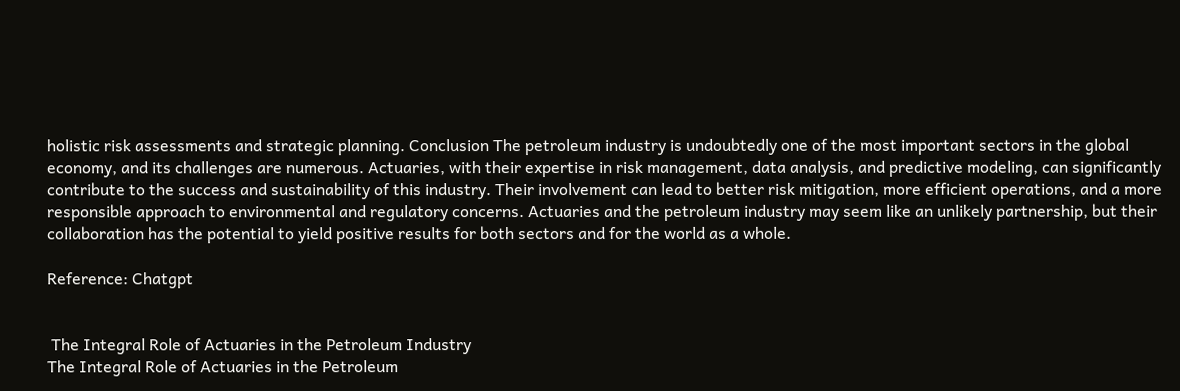holistic risk assessments and strategic planning. Conclusion The petroleum industry is undoubtedly one of the most important sectors in the global economy, and its challenges are numerous. Actuaries, with their expertise in risk management, data analysis, and predictive modeling, can significantly contribute to the success and sustainability of this industry. Their involvement can lead to better risk mitigation, more efficient operations, and a more responsible approach to environmental and regulatory concerns. Actuaries and the petroleum industry may seem like an unlikely partnership, but their collaboration has the potential to yield positive results for both sectors and for the world as a whole.

Reference: Chatgpt


 The Integral Role of Actuaries in the Petroleum Industry
The Integral Role of Actuaries in the Petroleum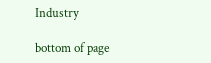Industry

bottom of page